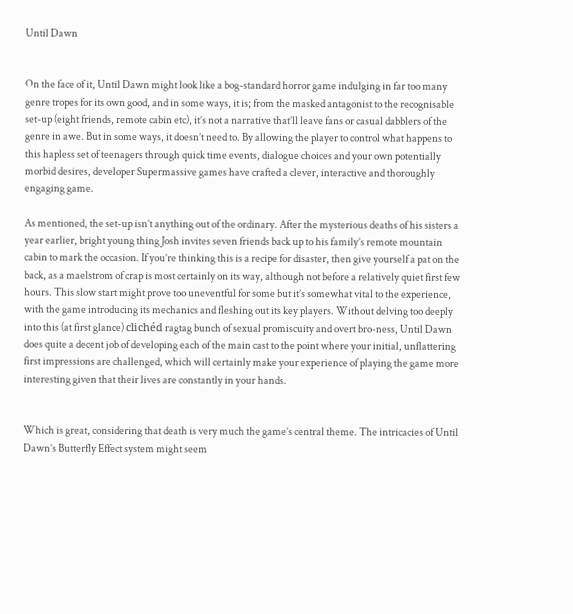Until Dawn


On the face of it, Until Dawn might look like a bog-standard horror game indulging in far too many genre tropes for its own good, and in some ways, it is; from the masked antagonist to the recognisable set-up (eight friends, remote cabin etc), it’s not a narrative that’ll leave fans or casual dabblers of the genre in awe. But in some ways, it doesn’t need to. By allowing the player to control what happens to this hapless set of teenagers through quick time events, dialogue choices and your own potentially morbid desires, developer Supermassive games have crafted a clever, interactive and thoroughly engaging game.

As mentioned, the set-up isn’t anything out of the ordinary. After the mysterious deaths of his sisters a year earlier, bright young thing Josh invites seven friends back up to his family’s remote mountain cabin to mark the occasion. If you’re thinking this is a recipe for disaster, then give yourself a pat on the back, as a maelstrom of crap is most certainly on its way, although not before a relatively quiet first few hours. This slow start might prove too uneventful for some but it’s somewhat vital to the experience, with the game introducing its mechanics and fleshing out its key players. Without delving too deeply into this (at first glance) clichéd ragtag bunch of sexual promiscuity and overt bro-ness, Until Dawn does quite a decent job of developing each of the main cast to the point where your initial, unflattering first impressions are challenged, which will certainly make your experience of playing the game more interesting given that their lives are constantly in your hands.


Which is great, considering that death is very much the game’s central theme. The intricacies of Until Dawn’s Butterfly Effect system might seem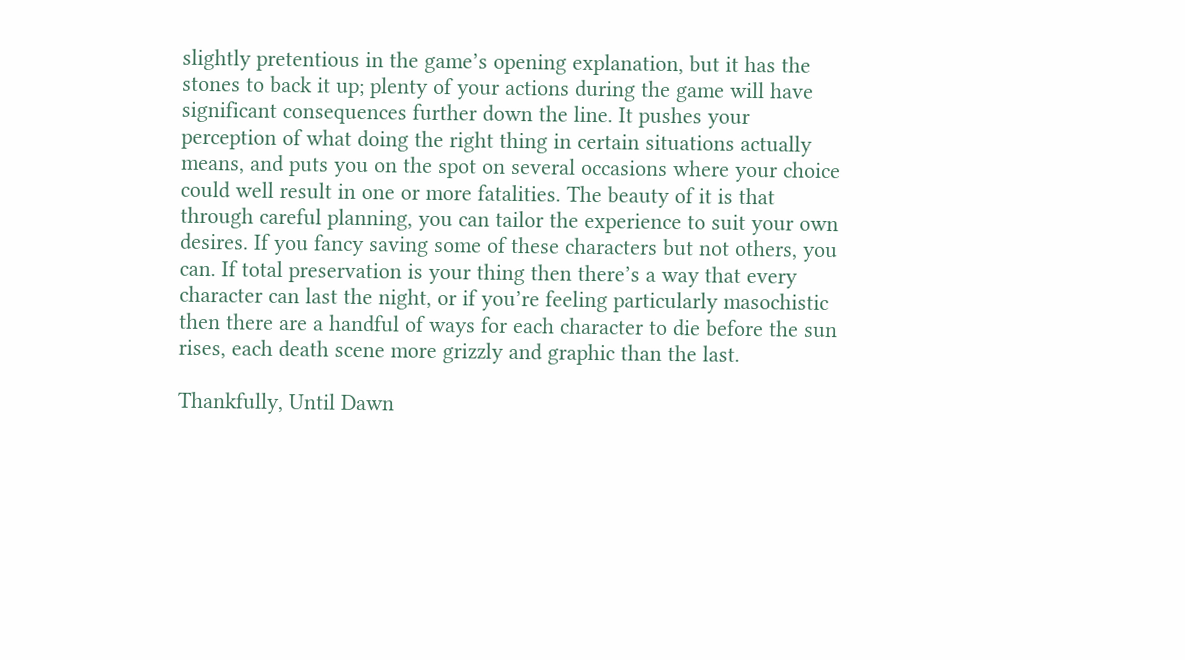slightly pretentious in the game’s opening explanation, but it has the stones to back it up; plenty of your actions during the game will have significant consequences further down the line. It pushes your perception of what doing the right thing in certain situations actually means, and puts you on the spot on several occasions where your choice could well result in one or more fatalities. The beauty of it is that through careful planning, you can tailor the experience to suit your own desires. If you fancy saving some of these characters but not others, you can. If total preservation is your thing then there’s a way that every character can last the night, or if you’re feeling particularly masochistic then there are a handful of ways for each character to die before the sun rises, each death scene more grizzly and graphic than the last.

Thankfully, Until Dawn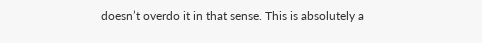doesn’t overdo it in that sense. This is absolutely a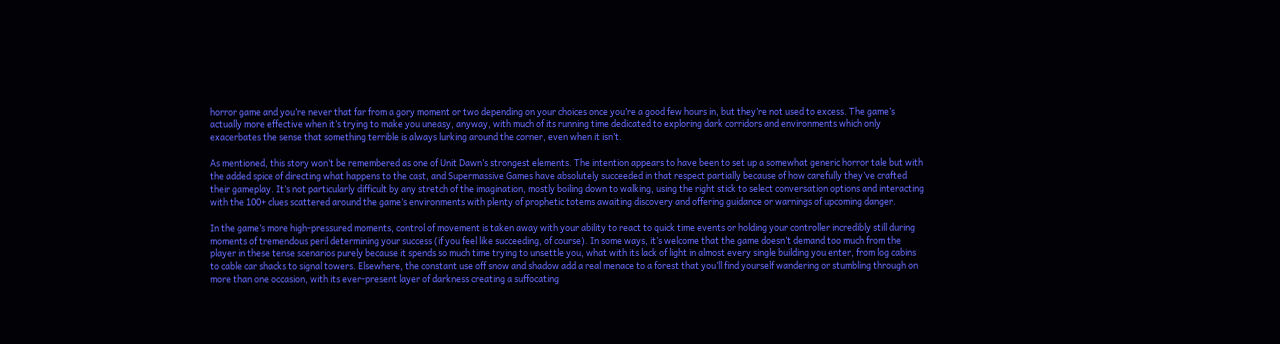horror game and you’re never that far from a gory moment or two depending on your choices once you’re a good few hours in, but they’re not used to excess. The game’s actually more effective when it’s trying to make you uneasy, anyway, with much of its running time dedicated to exploring dark corridors and environments which only exacerbates the sense that something terrible is always lurking around the corner, even when it isn’t.

As mentioned, this story won’t be remembered as one of Unit Dawn’s strongest elements. The intention appears to have been to set up a somewhat generic horror tale but with the added spice of directing what happens to the cast, and Supermassive Games have absolutely succeeded in that respect partially because of how carefully they’ve crafted their gameplay. It’s not particularly difficult by any stretch of the imagination, mostly boiling down to walking, using the right stick to select conversation options and interacting with the 100+ clues scattered around the game’s environments with plenty of prophetic totems awaiting discovery and offering guidance or warnings of upcoming danger.

In the game’s more high-pressured moments, control of movement is taken away with your ability to react to quick time events or holding your controller incredibly still during moments of tremendous peril determining your success (if you feel like succeeding, of course). In some ways, it’s welcome that the game doesn’t demand too much from the player in these tense scenarios purely because it spends so much time trying to unsettle you, what with its lack of light in almost every single building you enter, from log cabins to cable car shacks to signal towers. Elsewhere, the constant use off snow and shadow add a real menace to a forest that you’ll find yourself wandering or stumbling through on more than one occasion, with its ever-present layer of darkness creating a suffocating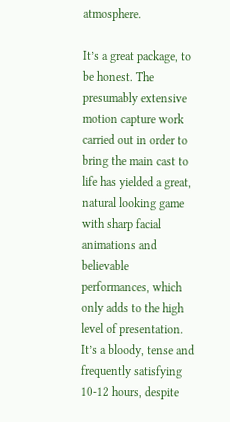atmosphere.

It’s a great package, to be honest. The presumably extensive motion capture work carried out in order to bring the main cast to life has yielded a great, natural looking game with sharp facial animations and believable performances, which only adds to the high level of presentation. It’s a bloody, tense and frequently satisfying 10-12 hours, despite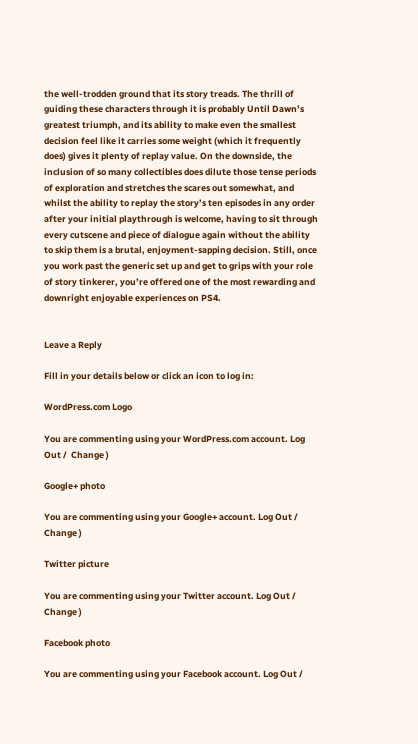the well-trodden ground that its story treads. The thrill of guiding these characters through it is probably Until Dawn’s greatest triumph, and its ability to make even the smallest decision feel like it carries some weight (which it frequently does) gives it plenty of replay value. On the downside, the inclusion of so many collectibles does dilute those tense periods of exploration and stretches the scares out somewhat, and whilst the ability to replay the story’s ten episodes in any order after your initial playthrough is welcome, having to sit through every cutscene and piece of dialogue again without the ability to skip them is a brutal, enjoyment-sapping decision. Still, once you work past the generic set up and get to grips with your role of story tinkerer, you’re offered one of the most rewarding and downright enjoyable experiences on PS4.


Leave a Reply

Fill in your details below or click an icon to log in:

WordPress.com Logo

You are commenting using your WordPress.com account. Log Out /  Change )

Google+ photo

You are commenting using your Google+ account. Log Out /  Change )

Twitter picture

You are commenting using your Twitter account. Log Out /  Change )

Facebook photo

You are commenting using your Facebook account. Log Out /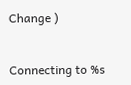Change )


Connecting to %s